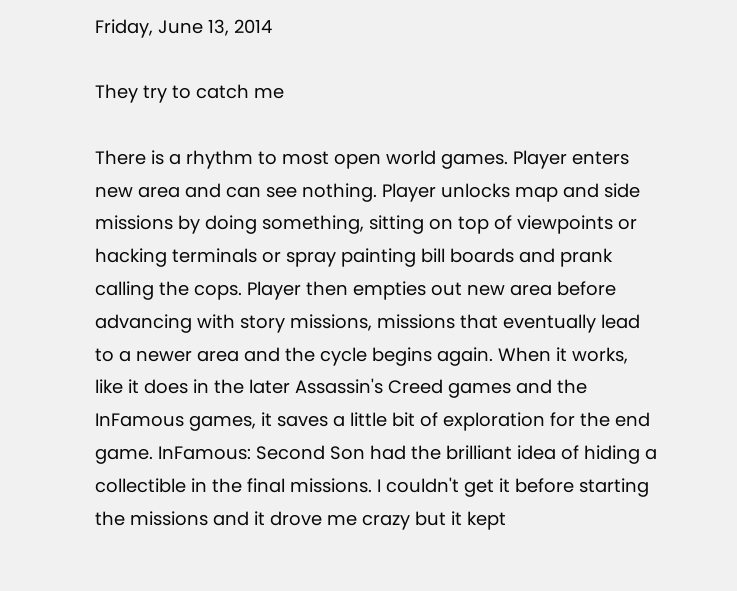Friday, June 13, 2014

They try to catch me

There is a rhythm to most open world games. Player enters new area and can see nothing. Player unlocks map and side missions by doing something, sitting on top of viewpoints or hacking terminals or spray painting bill boards and prank calling the cops. Player then empties out new area before advancing with story missions, missions that eventually lead to a newer area and the cycle begins again. When it works, like it does in the later Assassin's Creed games and the InFamous games, it saves a little bit of exploration for the end game. InFamous: Second Son had the brilliant idea of hiding a collectible in the final missions. I couldn't get it before starting the missions and it drove me crazy but it kept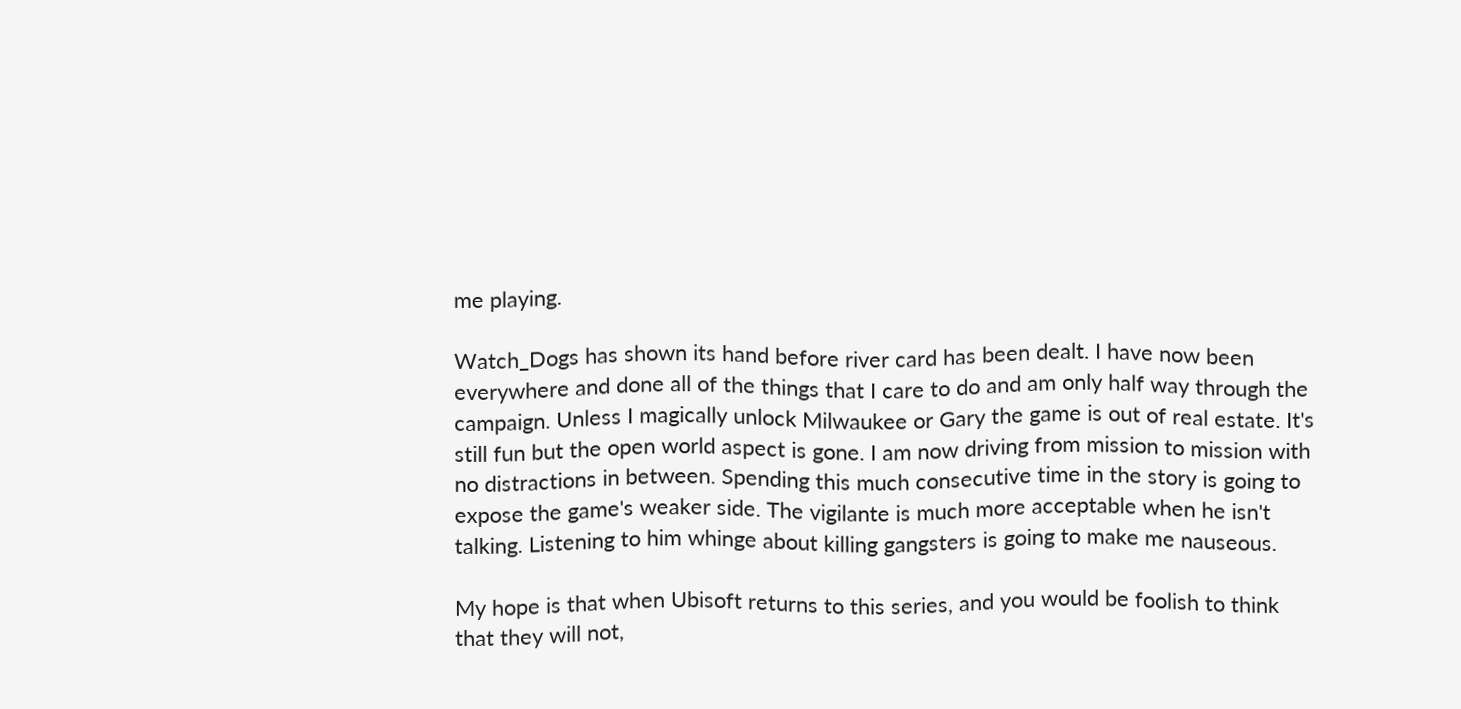me playing.

Watch_Dogs has shown its hand before river card has been dealt. I have now been everywhere and done all of the things that I care to do and am only half way through the campaign. Unless I magically unlock Milwaukee or Gary the game is out of real estate. It's still fun but the open world aspect is gone. I am now driving from mission to mission with no distractions in between. Spending this much consecutive time in the story is going to expose the game's weaker side. The vigilante is much more acceptable when he isn't talking. Listening to him whinge about killing gangsters is going to make me nauseous.

My hope is that when Ubisoft returns to this series, and you would be foolish to think that they will not,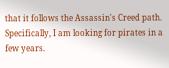that it follows the Assassin's Creed path. Specifically, I am looking for pirates in a few years.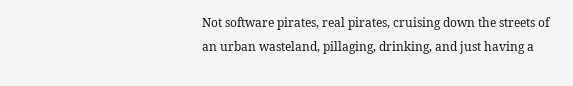Not software pirates, real pirates, cruising down the streets of an urban wasteland, pillaging, drinking, and just having a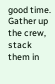good time. Gather up the crew, stack them in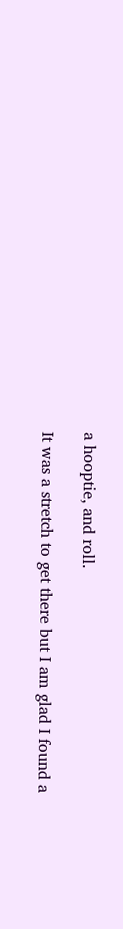a hooptie, and roll.

It was a stretch to get there but I am glad I found a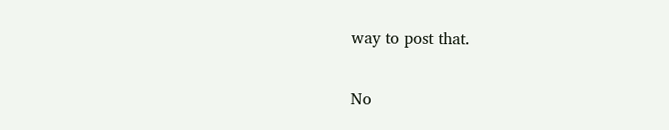way to post that.

No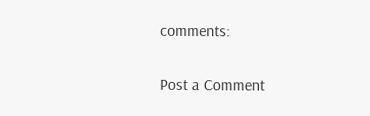comments:

Post a Comment